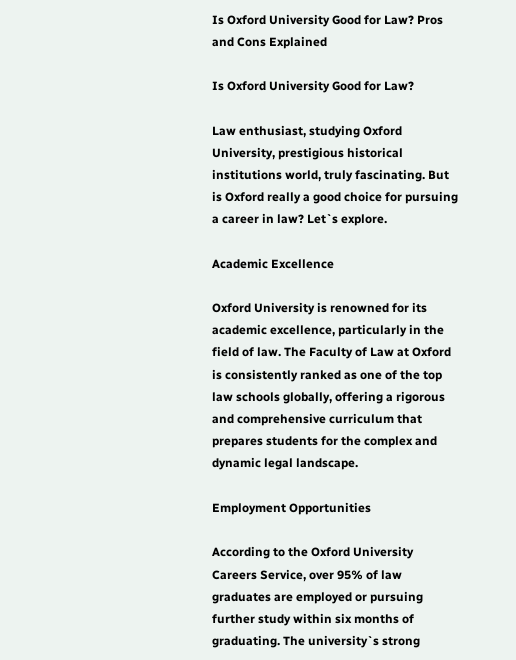Is Oxford University Good for Law? Pros and Cons Explained

Is Oxford University Good for Law?

Law enthusiast, studying Oxford University, prestigious historical institutions world, truly fascinating. But is Oxford really a good choice for pursuing a career in law? Let`s explore.

Academic Excellence

Oxford University is renowned for its academic excellence, particularly in the field of law. The Faculty of Law at Oxford is consistently ranked as one of the top law schools globally, offering a rigorous and comprehensive curriculum that prepares students for the complex and dynamic legal landscape.

Employment Opportunities

According to the Oxford University Careers Service, over 95% of law graduates are employed or pursuing further study within six months of graduating. The university`s strong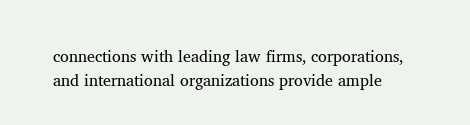connections with leading law firms, corporations, and international organizations provide ample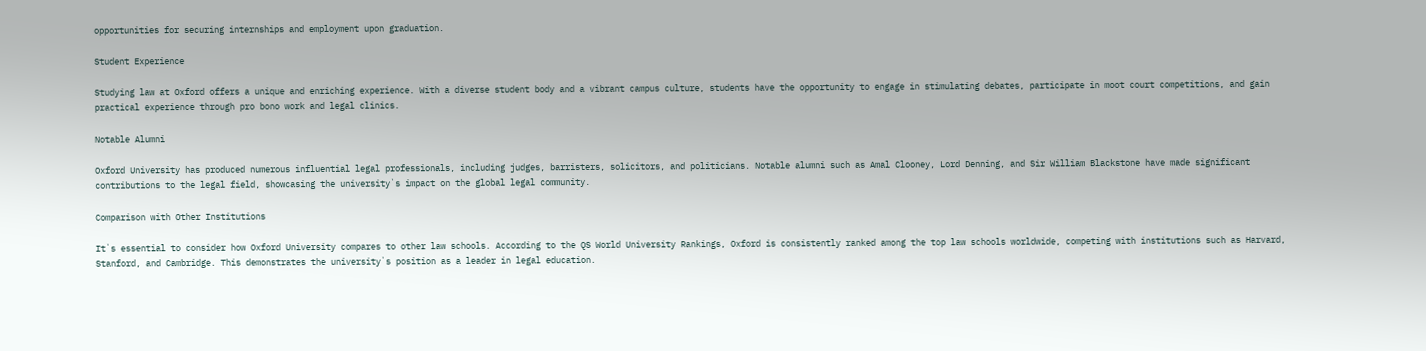opportunities for securing internships and employment upon graduation.

Student Experience

Studying law at Oxford offers a unique and enriching experience. With a diverse student body and a vibrant campus culture, students have the opportunity to engage in stimulating debates, participate in moot court competitions, and gain practical experience through pro bono work and legal clinics.

Notable Alumni

Oxford University has produced numerous influential legal professionals, including judges, barristers, solicitors, and politicians. Notable alumni such as Amal Clooney, Lord Denning, and Sir William Blackstone have made significant contributions to the legal field, showcasing the university`s impact on the global legal community.

Comparison with Other Institutions

It`s essential to consider how Oxford University compares to other law schools. According to the QS World University Rankings, Oxford is consistently ranked among the top law schools worldwide, competing with institutions such as Harvard, Stanford, and Cambridge. This demonstrates the university`s position as a leader in legal education.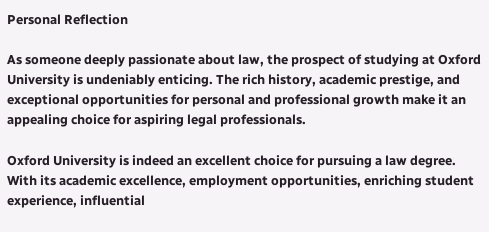Personal Reflection

As someone deeply passionate about law, the prospect of studying at Oxford University is undeniably enticing. The rich history, academic prestige, and exceptional opportunities for personal and professional growth make it an appealing choice for aspiring legal professionals.

Oxford University is indeed an excellent choice for pursuing a law degree. With its academic excellence, employment opportunities, enriching student experience, influential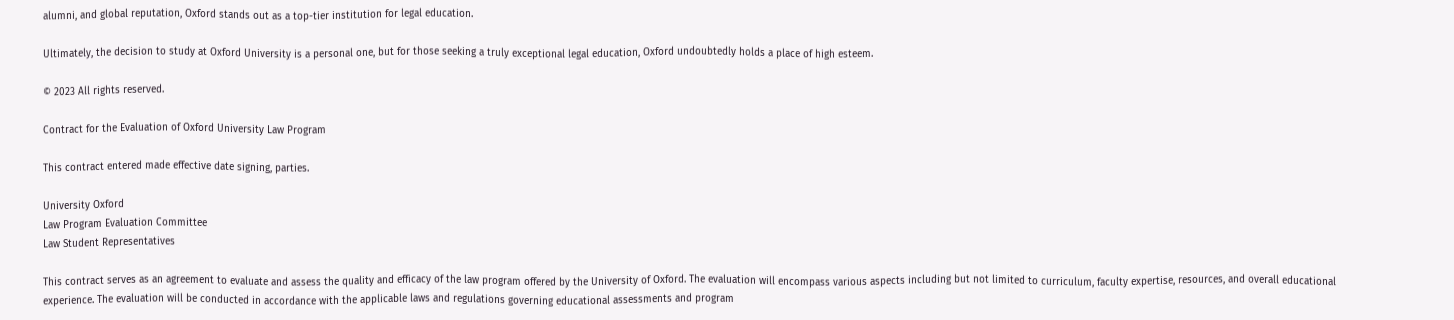alumni, and global reputation, Oxford stands out as a top-tier institution for legal education.

Ultimately, the decision to study at Oxford University is a personal one, but for those seeking a truly exceptional legal education, Oxford undoubtedly holds a place of high esteem.

© 2023 All rights reserved.

Contract for the Evaluation of Oxford University Law Program

This contract entered made effective date signing, parties.

University Oxford
Law Program Evaluation Committee
Law Student Representatives

This contract serves as an agreement to evaluate and assess the quality and efficacy of the law program offered by the University of Oxford. The evaluation will encompass various aspects including but not limited to curriculum, faculty expertise, resources, and overall educational experience. The evaluation will be conducted in accordance with the applicable laws and regulations governing educational assessments and program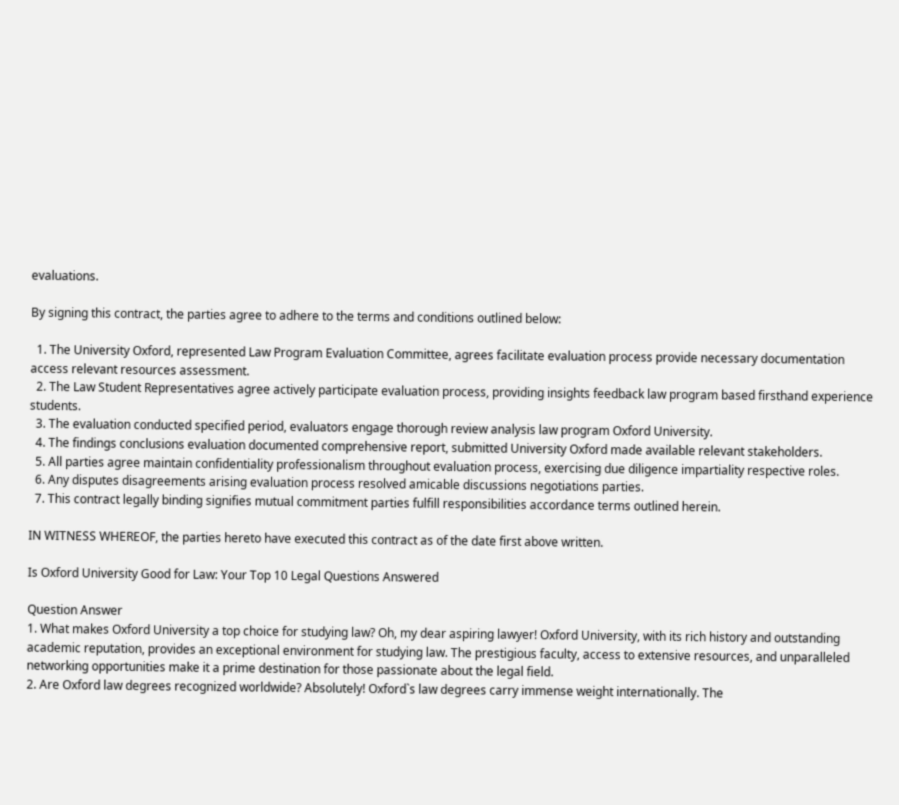evaluations.

By signing this contract, the parties agree to adhere to the terms and conditions outlined below:

  1. The University Oxford, represented Law Program Evaluation Committee, agrees facilitate evaluation process provide necessary documentation access relevant resources assessment.
  2. The Law Student Representatives agree actively participate evaluation process, providing insights feedback law program based firsthand experience students.
  3. The evaluation conducted specified period, evaluators engage thorough review analysis law program Oxford University.
  4. The findings conclusions evaluation documented comprehensive report, submitted University Oxford made available relevant stakeholders.
  5. All parties agree maintain confidentiality professionalism throughout evaluation process, exercising due diligence impartiality respective roles.
  6. Any disputes disagreements arising evaluation process resolved amicable discussions negotiations parties.
  7. This contract legally binding signifies mutual commitment parties fulfill responsibilities accordance terms outlined herein.

IN WITNESS WHEREOF, the parties hereto have executed this contract as of the date first above written.

Is Oxford University Good for Law: Your Top 10 Legal Questions Answered

Question Answer
1. What makes Oxford University a top choice for studying law? Oh, my dear aspiring lawyer! Oxford University, with its rich history and outstanding academic reputation, provides an exceptional environment for studying law. The prestigious faculty, access to extensive resources, and unparalleled networking opportunities make it a prime destination for those passionate about the legal field.
2. Are Oxford law degrees recognized worldwide? Absolutely! Oxford`s law degrees carry immense weight internationally. The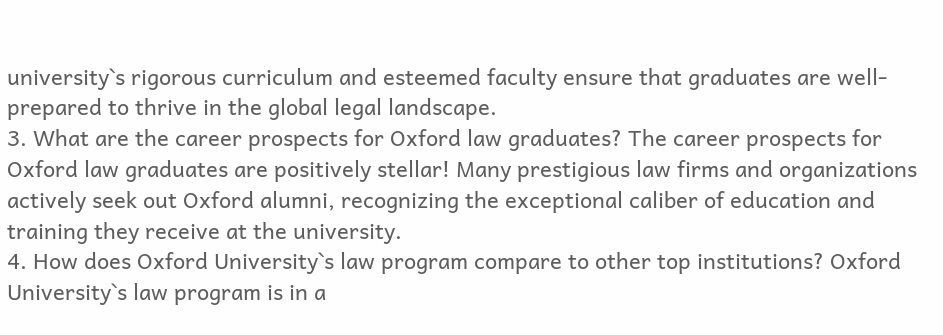university`s rigorous curriculum and esteemed faculty ensure that graduates are well-prepared to thrive in the global legal landscape.
3. What are the career prospects for Oxford law graduates? The career prospects for Oxford law graduates are positively stellar! Many prestigious law firms and organizations actively seek out Oxford alumni, recognizing the exceptional caliber of education and training they receive at the university.
4. How does Oxford University`s law program compare to other top institutions? Oxford University`s law program is in a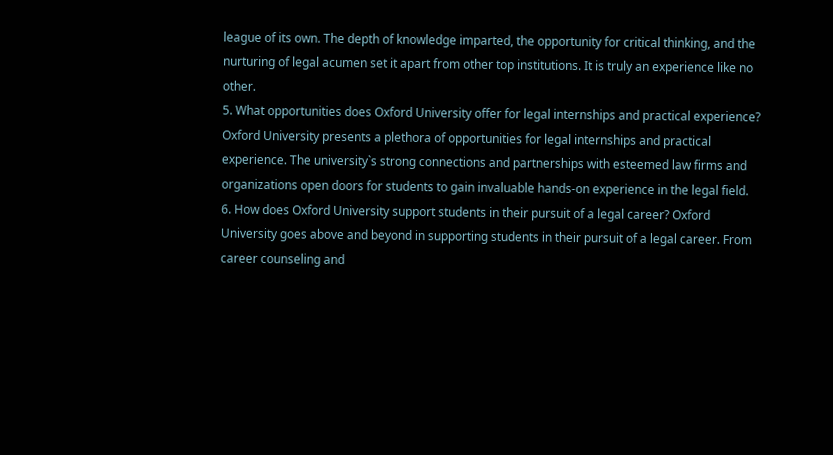league of its own. The depth of knowledge imparted, the opportunity for critical thinking, and the nurturing of legal acumen set it apart from other top institutions. It is truly an experience like no other.
5. What opportunities does Oxford University offer for legal internships and practical experience? Oxford University presents a plethora of opportunities for legal internships and practical experience. The university`s strong connections and partnerships with esteemed law firms and organizations open doors for students to gain invaluable hands-on experience in the legal field.
6. How does Oxford University support students in their pursuit of a legal career? Oxford University goes above and beyond in supporting students in their pursuit of a legal career. From career counseling and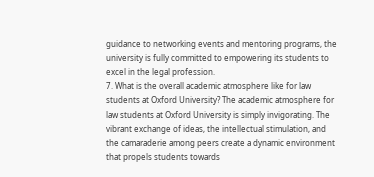guidance to networking events and mentoring programs, the university is fully committed to empowering its students to excel in the legal profession.
7. What is the overall academic atmosphere like for law students at Oxford University? The academic atmosphere for law students at Oxford University is simply invigorating. The vibrant exchange of ideas, the intellectual stimulation, and the camaraderie among peers create a dynamic environment that propels students towards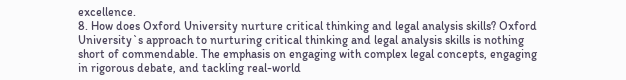excellence.
8. How does Oxford University nurture critical thinking and legal analysis skills? Oxford University`s approach to nurturing critical thinking and legal analysis skills is nothing short of commendable. The emphasis on engaging with complex legal concepts, engaging in rigorous debate, and tackling real-world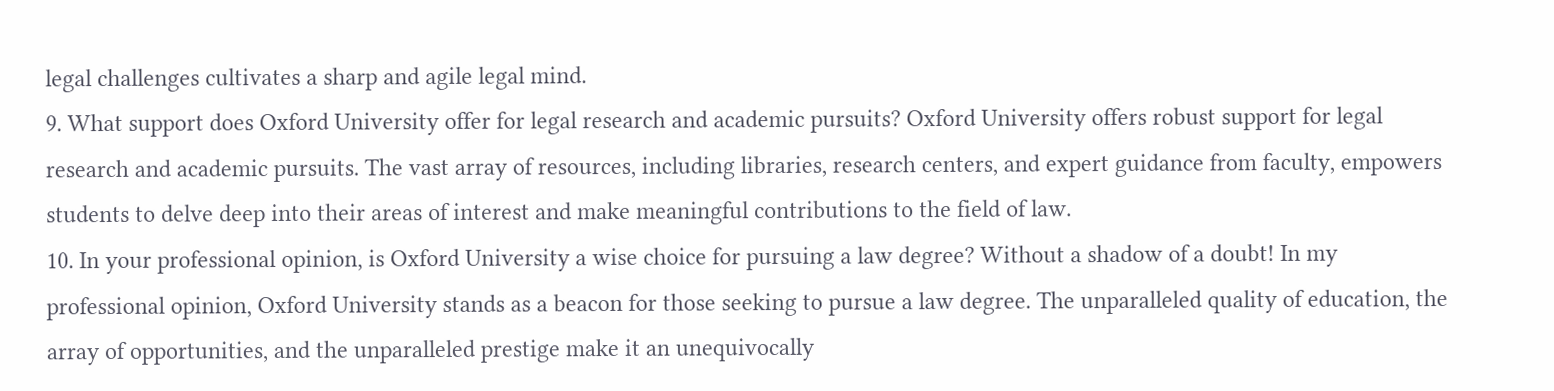legal challenges cultivates a sharp and agile legal mind.
9. What support does Oxford University offer for legal research and academic pursuits? Oxford University offers robust support for legal research and academic pursuits. The vast array of resources, including libraries, research centers, and expert guidance from faculty, empowers students to delve deep into their areas of interest and make meaningful contributions to the field of law.
10. In your professional opinion, is Oxford University a wise choice for pursuing a law degree? Without a shadow of a doubt! In my professional opinion, Oxford University stands as a beacon for those seeking to pursue a law degree. The unparalleled quality of education, the array of opportunities, and the unparalleled prestige make it an unequivocally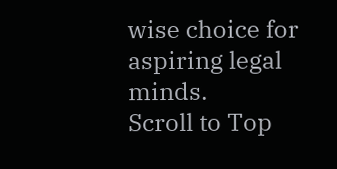wise choice for aspiring legal minds.
Scroll to Top